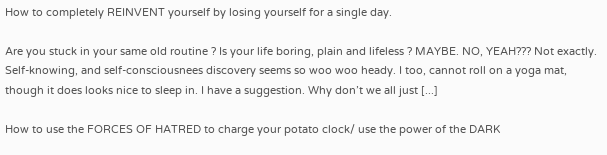How to completely REINVENT yourself by losing yourself for a single day.

Are you stuck in your same old routine ? Is your life boring, plain and lifeless ? MAYBE. NO, YEAH??? Not exactly. Self-knowing, and self-consciousnees discovery seems so woo woo heady. I too, cannot roll on a yoga mat, though it does looks nice to sleep in. I have a suggestion. Why don’t we all just [...]

How to use the FORCES OF HATRED to charge your potato clock/ use the power of the DARK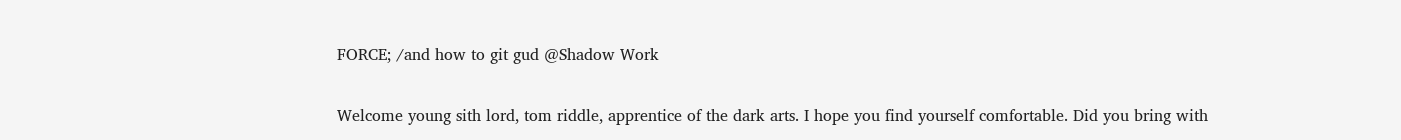FORCE; /and how to git gud @Shadow Work

Welcome young sith lord, tom riddle, apprentice of the dark arts. I hope you find yourself comfortable. Did you bring with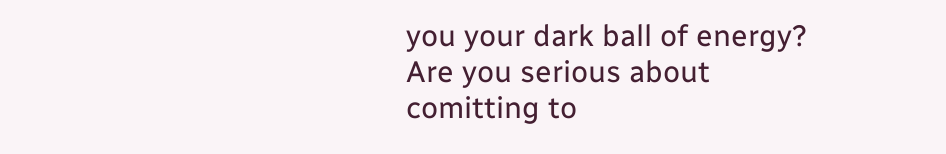you your dark ball of energy? Are you serious about comitting to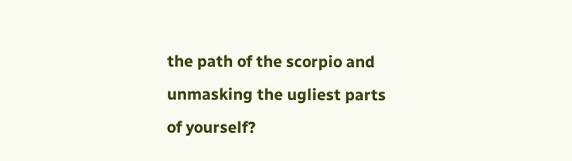the path of the scorpio and unmasking the ugliest parts of yourself?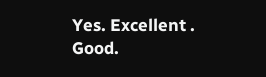Yes. Excellent . Good.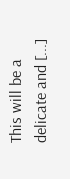This will be a delicate and [...]